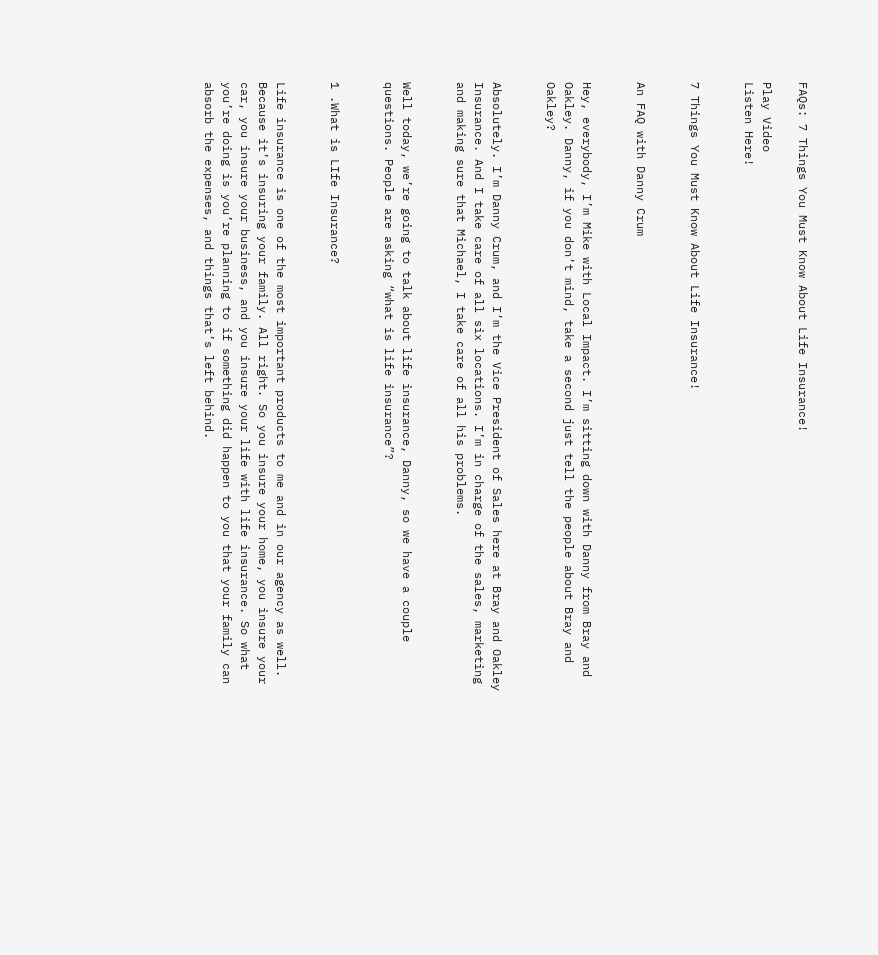FAQs: 7 Things You Must Know About Life Insurance!

Play Video
Listen Here!


7 Things You Must Know About Life Insurance!


An FAQ with Danny Crum


Hey, everybody, I’m Mike with Local Impact. I’m sitting down with Danny from Bray and Oakley. Danny, if you don’t mind, take a second just tell the people about Bray and Oakley?


Absolutely. I’m Danny Crum, and I’m the Vice President of Sales here at Bray and Oakley Insurance. And I take care of all six locations. I’m in charge of the sales, marketing and making sure that Michael, I take care of all his problems.


Well today, we’re going to talk about life insurance, Danny, so we have a couple questions. People are asking “what is life insurance”?


1 .What is LIfe Insurance?


Life insurance is one of the most important products to me and in our agency as well. Because it’s insuring your family. All right. So you insure your home, you insure your car, you insure your business, and you insure your life with life insurance. So what you’re doing is you’re planning to if something did happen to you that your family can absorb the expenses, and things that’s left behind.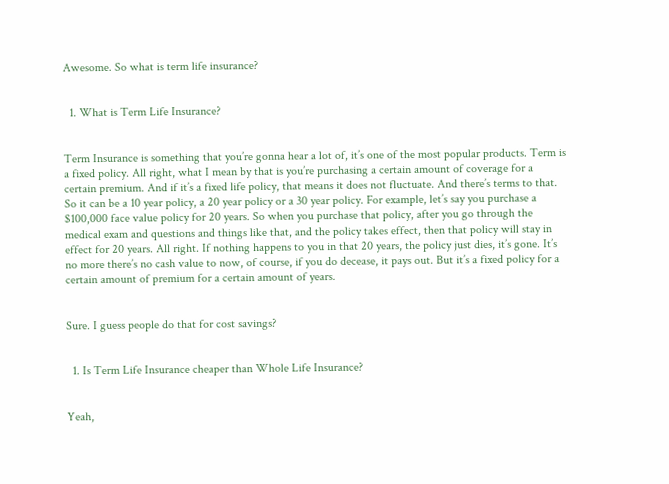Awesome. So what is term life insurance?


  1. What is Term Life Insurance?


Term Insurance is something that you’re gonna hear a lot of, it’s one of the most popular products. Term is a fixed policy. All right, what I mean by that is you’re purchasing a certain amount of coverage for a certain premium. And if it’s a fixed life policy, that means it does not fluctuate. And there’s terms to that. So it can be a 10 year policy, a 20 year policy or a 30 year policy. For example, let’s say you purchase a $100,000 face value policy for 20 years. So when you purchase that policy, after you go through the medical exam and questions and things like that, and the policy takes effect, then that policy will stay in effect for 20 years. All right. If nothing happens to you in that 20 years, the policy just dies, it’s gone. It’s no more there’s no cash value to now, of course, if you do decease, it pays out. But it’s a fixed policy for a certain amount of premium for a certain amount of years.


Sure. I guess people do that for cost savings?


  1. Is Term Life Insurance cheaper than Whole Life Insurance?


Yeah,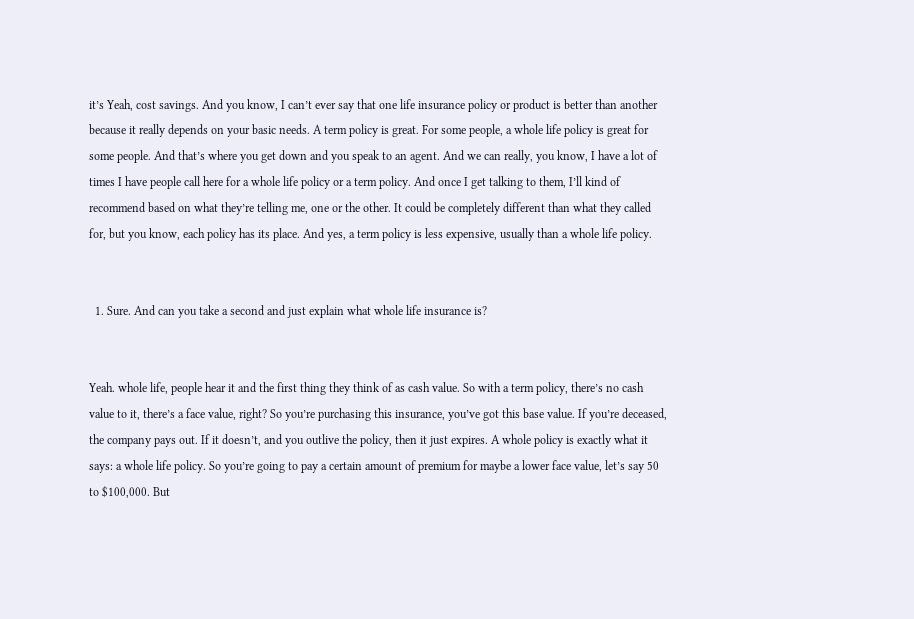it’s Yeah, cost savings. And you know, I can’t ever say that one life insurance policy or product is better than another because it really depends on your basic needs. A term policy is great. For some people, a whole life policy is great for some people. And that’s where you get down and you speak to an agent. And we can really, you know, I have a lot of times I have people call here for a whole life policy or a term policy. And once I get talking to them, I’ll kind of recommend based on what they’re telling me, one or the other. It could be completely different than what they called for, but you know, each policy has its place. And yes, a term policy is less expensive, usually than a whole life policy.


  1. Sure. And can you take a second and just explain what whole life insurance is?


Yeah. whole life, people hear it and the first thing they think of as cash value. So with a term policy, there’s no cash value to it, there’s a face value, right? So you’re purchasing this insurance, you’ve got this base value. If you’re deceased, the company pays out. If it doesn’t, and you outlive the policy, then it just expires. A whole policy is exactly what it says: a whole life policy. So you’re going to pay a certain amount of premium for maybe a lower face value, let’s say 50 to $100,000. But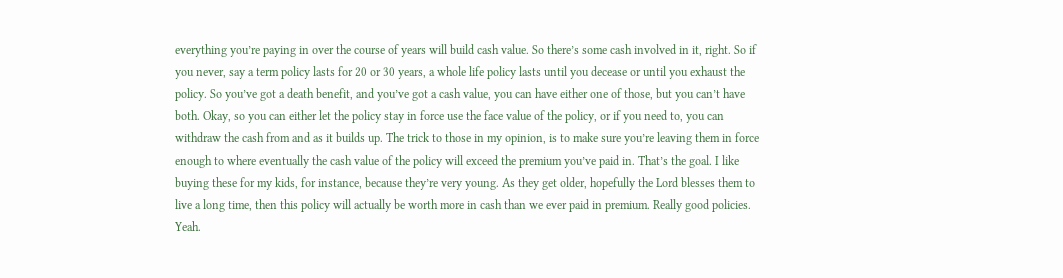everything you’re paying in over the course of years will build cash value. So there’s some cash involved in it, right. So if you never, say a term policy lasts for 20 or 30 years, a whole life policy lasts until you decease or until you exhaust the policy. So you’ve got a death benefit, and you’ve got a cash value, you can have either one of those, but you can’t have both. Okay, so you can either let the policy stay in force use the face value of the policy, or if you need to, you can withdraw the cash from and as it builds up. The trick to those in my opinion, is to make sure you’re leaving them in force enough to where eventually the cash value of the policy will exceed the premium you’ve paid in. That’s the goal. I like buying these for my kids, for instance, because they’re very young. As they get older, hopefully the Lord blesses them to live a long time, then this policy will actually be worth more in cash than we ever paid in premium. Really good policies. Yeah.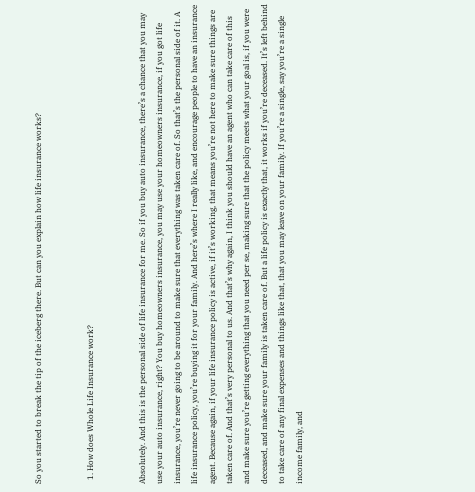So you started to break the tip of the iceberg there. But can you explain how life insurance works?


  1. How does Whole Life Insurance work?


Absolutely. And this is the personal side of life insurance for me. So if you buy auto insurance, there’s a chance that you may use your auto insurance, right? You buy homeowners insurance, you may use your homeowners insurance, if you got life insurance, you’re never going to be around to make sure that everything was taken care of. So that’s the personal side of it. A life insurance policy, you’re buying it for your family. And here’s where I really like, and encourage people to have an insurance agent. Because again, if your life insurance policy is active, if it’s working, that means you’re not here to make sure things are taken care of. And that’s very personal to us. And that’s why again, I think you should have an agent who can take care of this and make sure you’re getting everything that you need per se, making sure that the policy meets what your goal is, if you were deceased, and make sure your family is taken care of. But a life policy is exactly that, it works if you’re deceased. It’s left behind to take care of any final expenses and things like that, that you may leave on your family. If you’re a single, say you’re a single income family, and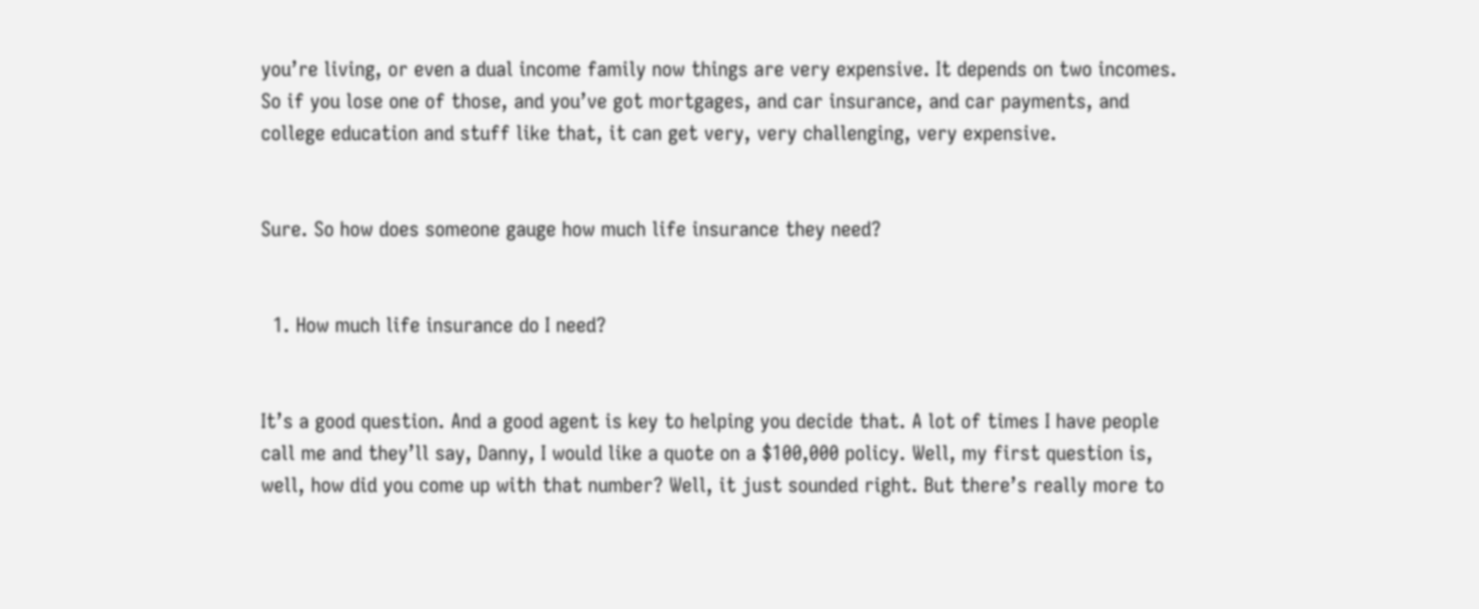you’re living, or even a dual income family now things are very expensive. It depends on two incomes. So if you lose one of those, and you’ve got mortgages, and car insurance, and car payments, and college education and stuff like that, it can get very, very challenging, very expensive.


Sure. So how does someone gauge how much life insurance they need?


  1. How much life insurance do I need?


It’s a good question. And a good agent is key to helping you decide that. A lot of times I have people call me and they’ll say, Danny, I would like a quote on a $100,000 policy. Well, my first question is, well, how did you come up with that number? Well, it just sounded right. But there’s really more to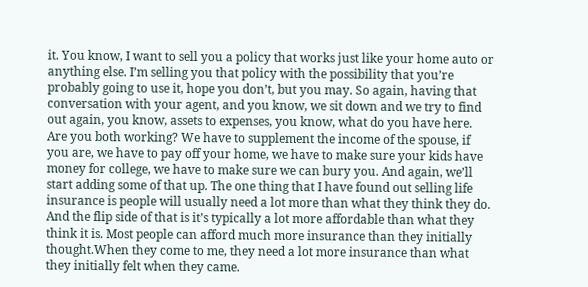it. You know, I want to sell you a policy that works just like your home auto or anything else. I’m selling you that policy with the possibility that you’re probably going to use it, hope you don’t, but you may. So again, having that conversation with your agent, and you know, we sit down and we try to find out again, you know, assets to expenses, you know, what do you have here. Are you both working? We have to supplement the income of the spouse, if you are, we have to pay off your home, we have to make sure your kids have money for college, we have to make sure we can bury you. And again, we’ll start adding some of that up. The one thing that I have found out selling life insurance is people will usually need a lot more than what they think they do. And the flip side of that is it’s typically a lot more affordable than what they think it is. Most people can afford much more insurance than they initially thought.When they come to me, they need a lot more insurance than what they initially felt when they came.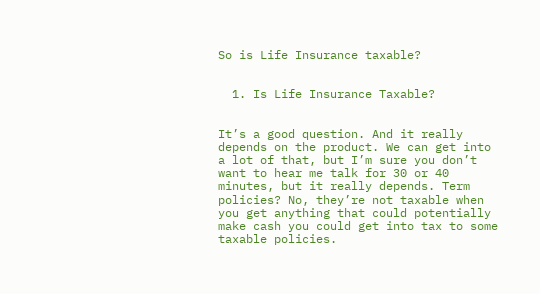So is Life Insurance taxable?


  1. Is Life Insurance Taxable?


It’s a good question. And it really depends on the product. We can get into a lot of that, but I’m sure you don’t want to hear me talk for 30 or 40 minutes, but it really depends. Term policies? No, they’re not taxable when you get anything that could potentially make cash you could get into tax to some taxable policies.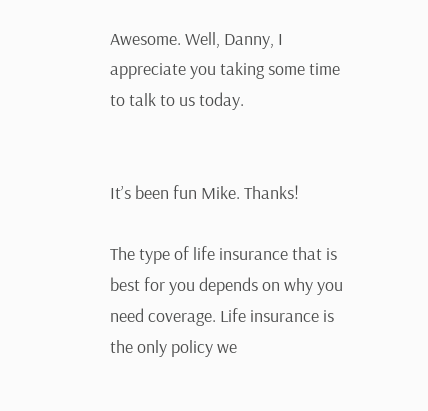Awesome. Well, Danny, I appreciate you taking some time to talk to us today.


It’s been fun Mike. Thanks!

The type of life insurance that is best for you depends on why you need coverage. Life insurance is the only policy we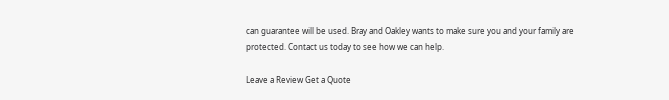can guarantee will be used. Bray and Oakley wants to make sure you and your family are protected. Contact us today to see how we can help.

Leave a Review Get a Quote